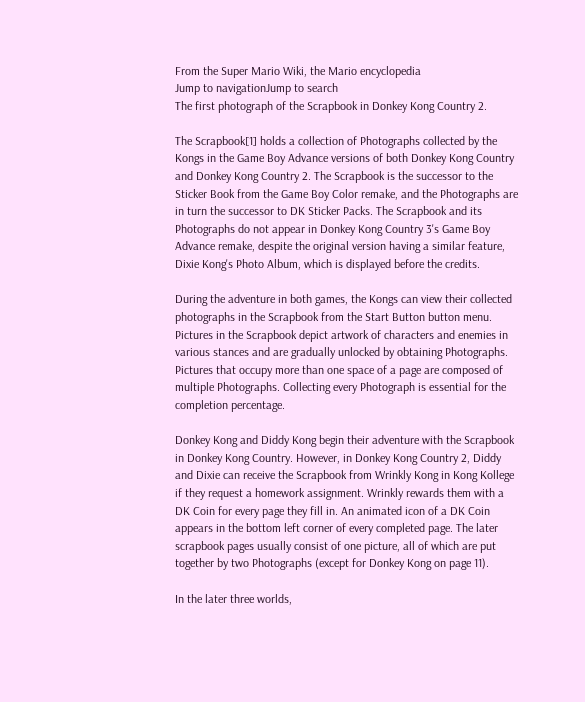From the Super Mario Wiki, the Mario encyclopedia
Jump to navigationJump to search
The first photograph of the Scrapbook in Donkey Kong Country 2.

The Scrapbook[1] holds a collection of Photographs collected by the Kongs in the Game Boy Advance versions of both Donkey Kong Country and Donkey Kong Country 2. The Scrapbook is the successor to the Sticker Book from the Game Boy Color remake, and the Photographs are in turn the successor to DK Sticker Packs. The Scrapbook and its Photographs do not appear in Donkey Kong Country 3's Game Boy Advance remake, despite the original version having a similar feature, Dixie Kong's Photo Album, which is displayed before the credits.

During the adventure in both games, the Kongs can view their collected photographs in the Scrapbook from the Start Button button menu. Pictures in the Scrapbook depict artwork of characters and enemies in various stances and are gradually unlocked by obtaining Photographs. Pictures that occupy more than one space of a page are composed of multiple Photographs. Collecting every Photograph is essential for the completion percentage.

Donkey Kong and Diddy Kong begin their adventure with the Scrapbook in Donkey Kong Country. However, in Donkey Kong Country 2, Diddy and Dixie can receive the Scrapbook from Wrinkly Kong in Kong Kollege if they request a homework assignment. Wrinkly rewards them with a DK Coin for every page they fill in. An animated icon of a DK Coin appears in the bottom left corner of every completed page. The later scrapbook pages usually consist of one picture, all of which are put together by two Photographs (except for Donkey Kong on page 11).

In the later three worlds,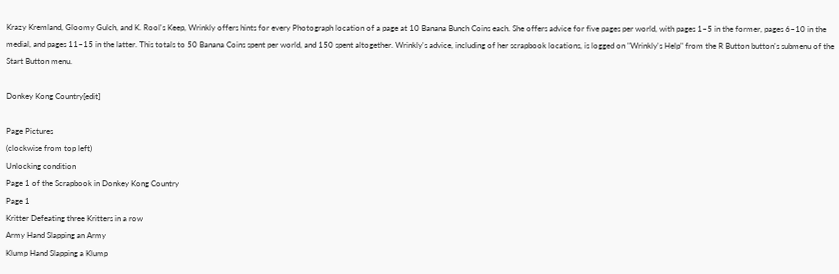Krazy Kremland, Gloomy Gulch, and K. Rool's Keep, Wrinkly offers hints for every Photograph location of a page at 10 Banana Bunch Coins each. She offers advice for five pages per world, with pages 1–5 in the former, pages 6–10 in the medial, and pages 11–15 in the latter. This totals to 50 Banana Coins spent per world, and 150 spent altogether. Wrinkly's advice, including of her scrapbook locations, is logged on "Wrinkly's Help" from the R Button button's submenu of the Start Button menu.

Donkey Kong Country[edit]

Page Pictures
(clockwise from top left)
Unlocking condition
Page 1 of the Scrapbook in Donkey Kong Country
Page 1
Kritter Defeating three Kritters in a row
Army Hand Slapping an Army
Klump Hand Slapping a Klump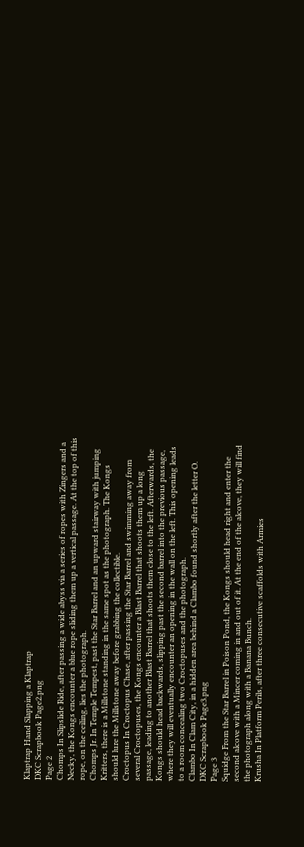Klaptrap Hand Slapping a Klaptrap
DKC Scrapbook Page2.png
Page 2
Chomps In Slipslide Ride, after passing a wide abyss via a series of ropes with Zingers and a Necky, the Kongs encounter a blue rope sliding them up a vertical passage. At the top of this rope, on the ceiling, lies the photograph.
Chomps Jr. In Temple Tempest, past the Star Barrel and an upward stairway with jumping Kritters, there is a Millstone standing in the same spot as the photograph. The Kongs should lure the Millstone away before grabbing the collectible.
Croctopus In Croctopus Chase, after passing the Star Barrel and swimming away from several Croctopuses, the Kongs encounter a Blast Barrel that shoots them up a long passage, leading to another Blast Barrel that shoots them close to the left. Afterwards, the Kongs should head backwards, slipping past the second barrel into the previous passage, where they will eventually encounter an opening in the wall on the left. This opening leads to a room concealing two Croctopuses and the photograph.
Clambo In Clam City, in a hidden area behind a Clambo found shortly after the letter O.
DKC Scrapbook Page3.png
Page 3
Squidge From the Star Barrel in Poison Pond, the Kongs should head right and enter the second alcove with a Mincer coming in and out of it. At the end of the alcove, they will find the photograph along with a Banana Bunch.
Krusha In Platform Perils, after three consecutive scaffolds with Armies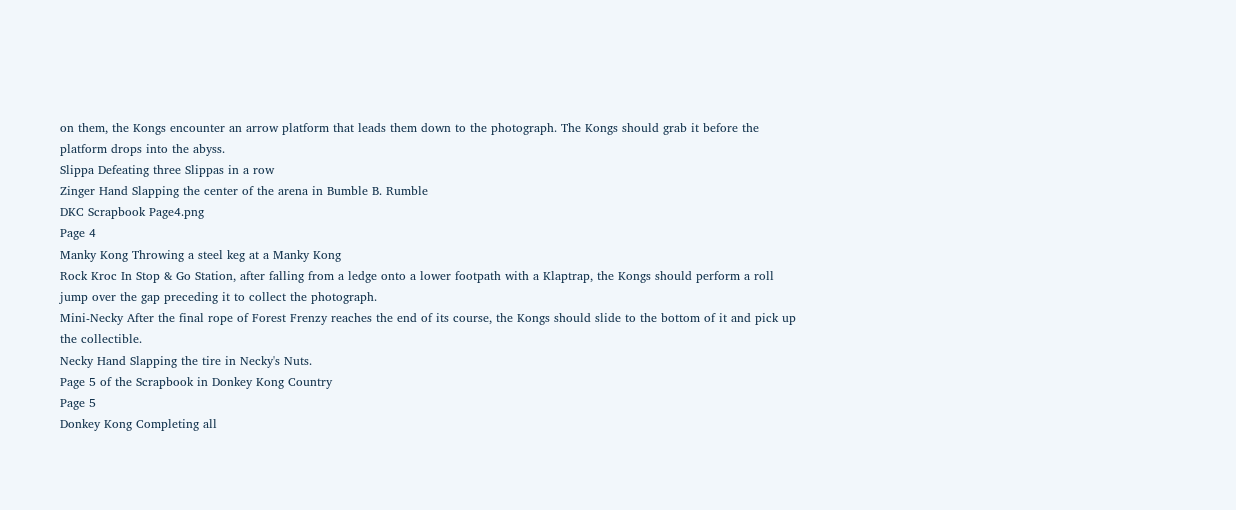on them, the Kongs encounter an arrow platform that leads them down to the photograph. The Kongs should grab it before the platform drops into the abyss.
Slippa Defeating three Slippas in a row
Zinger Hand Slapping the center of the arena in Bumble B. Rumble
DKC Scrapbook Page4.png
Page 4
Manky Kong Throwing a steel keg at a Manky Kong
Rock Kroc In Stop & Go Station, after falling from a ledge onto a lower footpath with a Klaptrap, the Kongs should perform a roll jump over the gap preceding it to collect the photograph.
Mini-Necky After the final rope of Forest Frenzy reaches the end of its course, the Kongs should slide to the bottom of it and pick up the collectible.
Necky Hand Slapping the tire in Necky's Nuts.
Page 5 of the Scrapbook in Donkey Kong Country
Page 5
Donkey Kong Completing all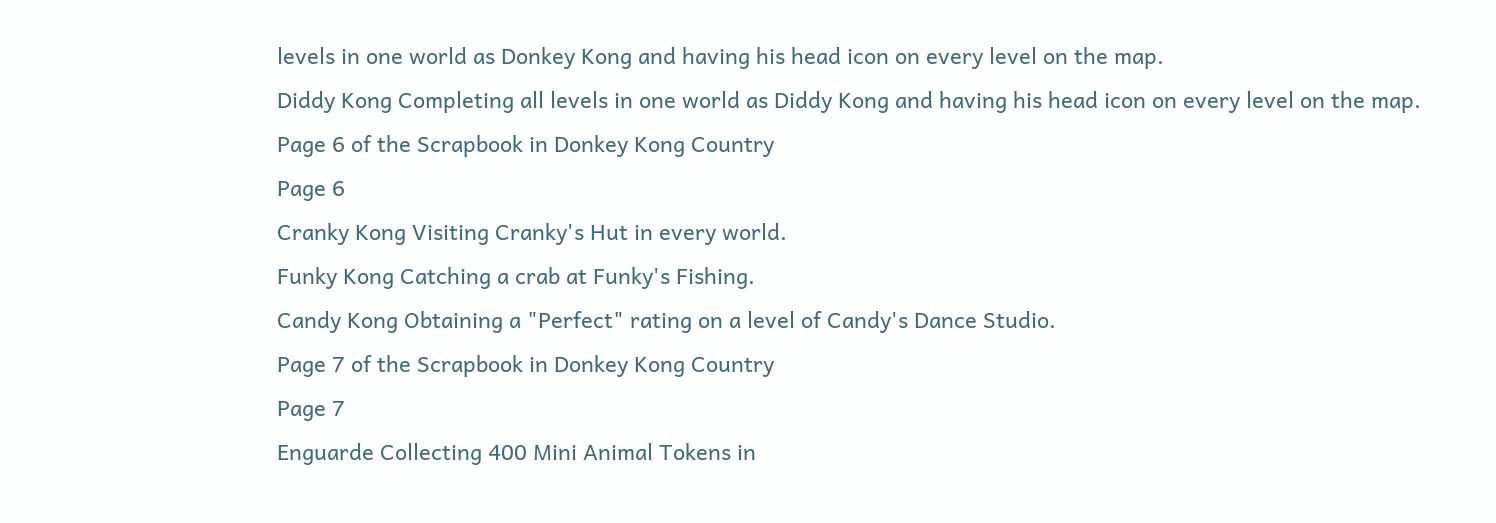levels in one world as Donkey Kong and having his head icon on every level on the map.
Diddy Kong Completing all levels in one world as Diddy Kong and having his head icon on every level on the map.
Page 6 of the Scrapbook in Donkey Kong Country
Page 6
Cranky Kong Visiting Cranky's Hut in every world.
Funky Kong Catching a crab at Funky's Fishing.
Candy Kong Obtaining a "Perfect" rating on a level of Candy's Dance Studio.
Page 7 of the Scrapbook in Donkey Kong Country
Page 7
Enguarde Collecting 400 Mini Animal Tokens in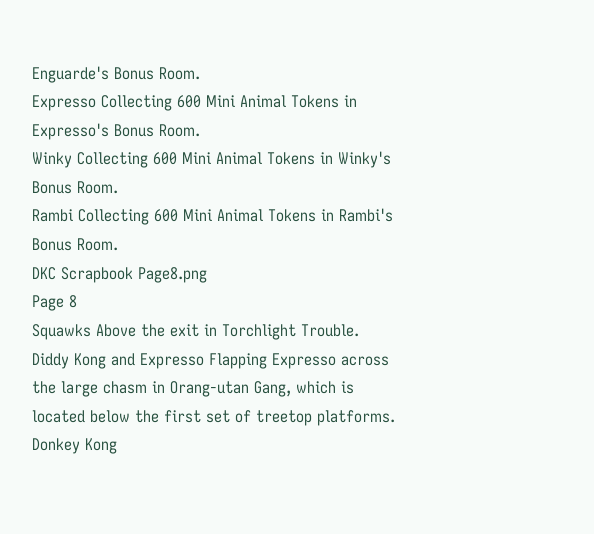Enguarde's Bonus Room.
Expresso Collecting 600 Mini Animal Tokens in Expresso's Bonus Room.
Winky Collecting 600 Mini Animal Tokens in Winky's Bonus Room.
Rambi Collecting 600 Mini Animal Tokens in Rambi's Bonus Room.
DKC Scrapbook Page8.png
Page 8
Squawks Above the exit in Torchlight Trouble.
Diddy Kong and Expresso Flapping Expresso across the large chasm in Orang-utan Gang, which is located below the first set of treetop platforms.
Donkey Kong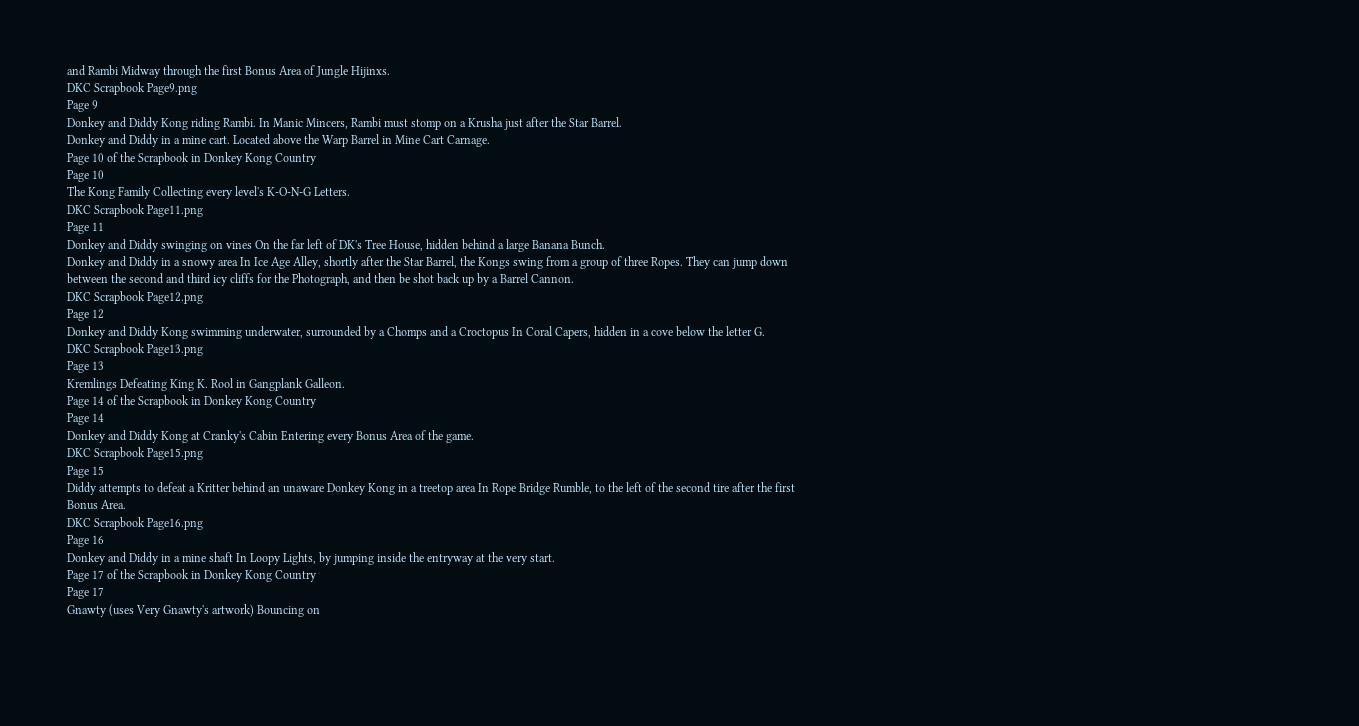and Rambi Midway through the first Bonus Area of Jungle Hijinxs.
DKC Scrapbook Page9.png
Page 9
Donkey and Diddy Kong riding Rambi. In Manic Mincers, Rambi must stomp on a Krusha just after the Star Barrel.
Donkey and Diddy in a mine cart. Located above the Warp Barrel in Mine Cart Carnage.
Page 10 of the Scrapbook in Donkey Kong Country
Page 10
The Kong Family Collecting every level's K-O-N-G Letters.
DKC Scrapbook Page11.png
Page 11
Donkey and Diddy swinging on vines On the far left of DK's Tree House, hidden behind a large Banana Bunch.
Donkey and Diddy in a snowy area In Ice Age Alley, shortly after the Star Barrel, the Kongs swing from a group of three Ropes. They can jump down between the second and third icy cliffs for the Photograph, and then be shot back up by a Barrel Cannon.
DKC Scrapbook Page12.png
Page 12
Donkey and Diddy Kong swimming underwater, surrounded by a Chomps and a Croctopus In Coral Capers, hidden in a cove below the letter G.
DKC Scrapbook Page13.png
Page 13
Kremlings Defeating King K. Rool in Gangplank Galleon.
Page 14 of the Scrapbook in Donkey Kong Country
Page 14
Donkey and Diddy Kong at Cranky's Cabin Entering every Bonus Area of the game.
DKC Scrapbook Page15.png
Page 15
Diddy attempts to defeat a Kritter behind an unaware Donkey Kong in a treetop area In Rope Bridge Rumble, to the left of the second tire after the first Bonus Area.
DKC Scrapbook Page16.png
Page 16
Donkey and Diddy in a mine shaft In Loopy Lights, by jumping inside the entryway at the very start.
Page 17 of the Scrapbook in Donkey Kong Country
Page 17
Gnawty (uses Very Gnawty's artwork) Bouncing on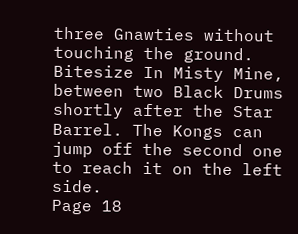three Gnawties without touching the ground.
Bitesize In Misty Mine, between two Black Drums shortly after the Star Barrel. The Kongs can jump off the second one to reach it on the left side.
Page 18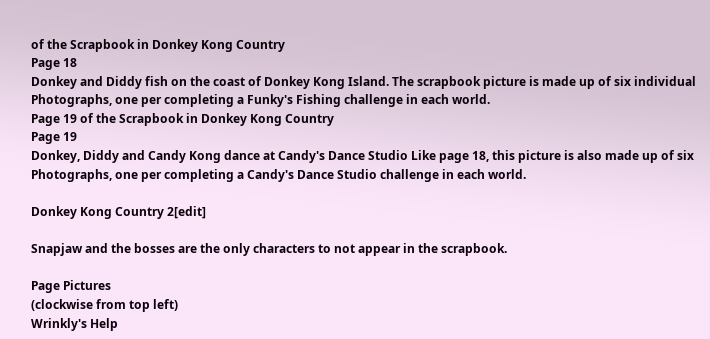of the Scrapbook in Donkey Kong Country
Page 18
Donkey and Diddy fish on the coast of Donkey Kong Island. The scrapbook picture is made up of six individual Photographs, one per completing a Funky's Fishing challenge in each world.
Page 19 of the Scrapbook in Donkey Kong Country
Page 19
Donkey, Diddy and Candy Kong dance at Candy's Dance Studio Like page 18, this picture is also made up of six Photographs, one per completing a Candy's Dance Studio challenge in each world.

Donkey Kong Country 2[edit]

Snapjaw and the bosses are the only characters to not appear in the scrapbook.

Page Pictures
(clockwise from top left)
Wrinkly's Help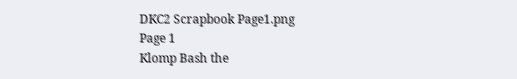DKC2 Scrapbook Page1.png
Page 1
Klomp Bash the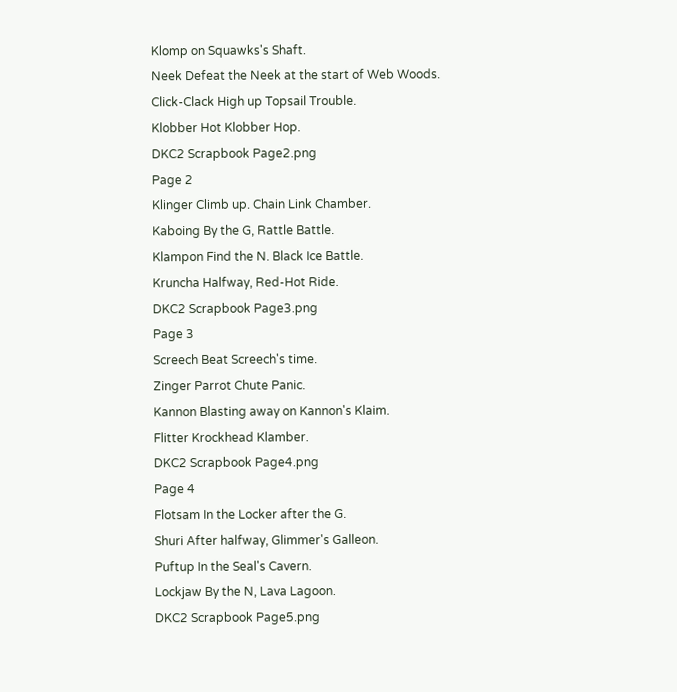Klomp on Squawks's Shaft.
Neek Defeat the Neek at the start of Web Woods.
Click-Clack High up Topsail Trouble.
Klobber Hot Klobber Hop.
DKC2 Scrapbook Page2.png
Page 2
Klinger Climb up. Chain Link Chamber.
Kaboing By the G, Rattle Battle.
Klampon Find the N. Black Ice Battle.
Kruncha Halfway, Red-Hot Ride.
DKC2 Scrapbook Page3.png
Page 3
Screech Beat Screech's time.
Zinger Parrot Chute Panic.
Kannon Blasting away on Kannon's Klaim.
Flitter Krockhead Klamber.
DKC2 Scrapbook Page4.png
Page 4
Flotsam In the Locker after the G.
Shuri After halfway, Glimmer's Galleon.
Puftup In the Seal's Cavern.
Lockjaw By the N, Lava Lagoon.
DKC2 Scrapbook Page5.png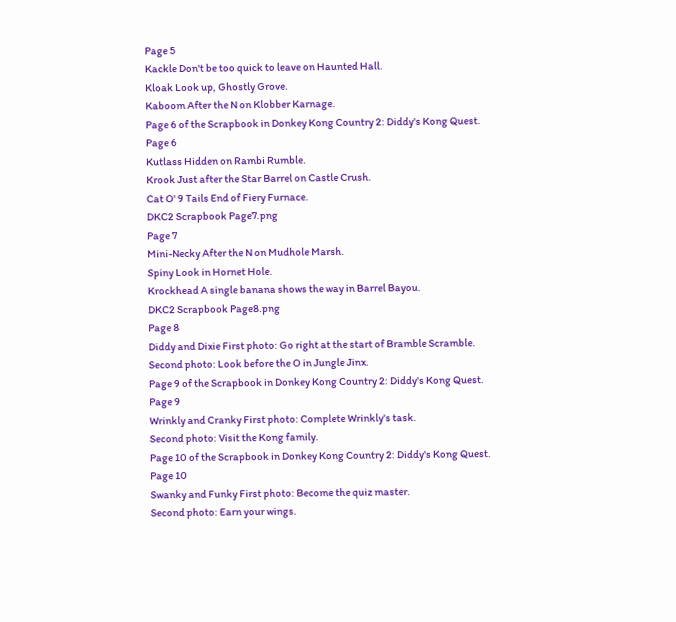Page 5
Kackle Don't be too quick to leave on Haunted Hall.
Kloak Look up, Ghostly Grove.
Kaboom After the N on Klobber Karnage.
Page 6 of the Scrapbook in Donkey Kong Country 2: Diddy's Kong Quest.
Page 6
Kutlass Hidden on Rambi Rumble.
Krook Just after the Star Barrel on Castle Crush.
Cat O' 9 Tails End of Fiery Furnace.
DKC2 Scrapbook Page7.png
Page 7
Mini-Necky After the N on Mudhole Marsh.
Spiny Look in Hornet Hole.
Krockhead A single banana shows the way in Barrel Bayou.
DKC2 Scrapbook Page8.png
Page 8
Diddy and Dixie First photo: Go right at the start of Bramble Scramble.
Second photo: Look before the O in Jungle Jinx.
Page 9 of the Scrapbook in Donkey Kong Country 2: Diddy's Kong Quest.
Page 9
Wrinkly and Cranky First photo: Complete Wrinkly's task.
Second photo: Visit the Kong family.
Page 10 of the Scrapbook in Donkey Kong Country 2: Diddy's Kong Quest.
Page 10
Swanky and Funky First photo: Become the quiz master.
Second photo: Earn your wings.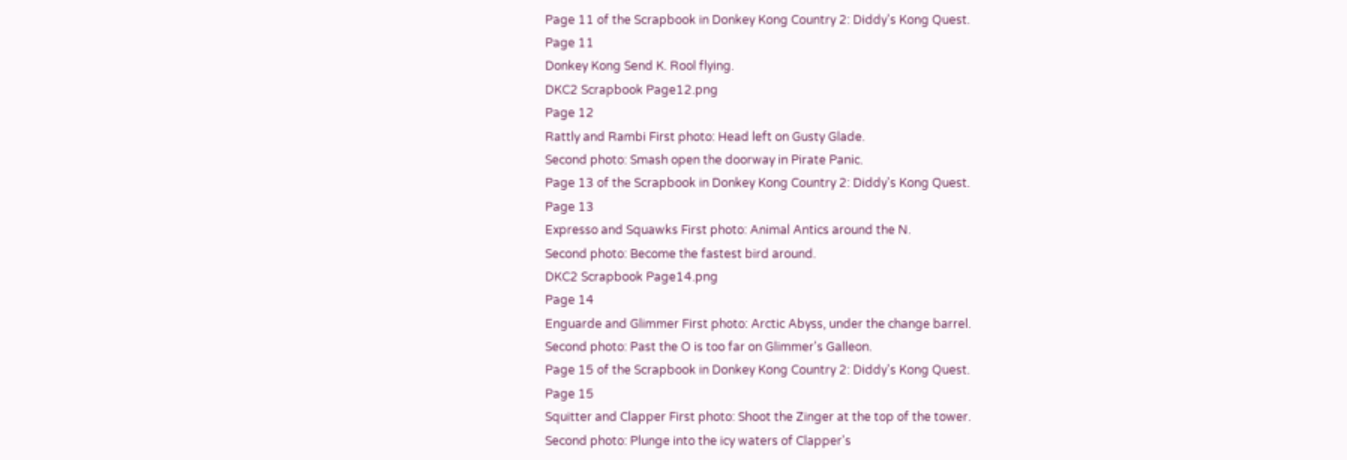Page 11 of the Scrapbook in Donkey Kong Country 2: Diddy's Kong Quest.
Page 11
Donkey Kong Send K. Rool flying.
DKC2 Scrapbook Page12.png
Page 12
Rattly and Rambi First photo: Head left on Gusty Glade.
Second photo: Smash open the doorway in Pirate Panic.
Page 13 of the Scrapbook in Donkey Kong Country 2: Diddy's Kong Quest.
Page 13
Expresso and Squawks First photo: Animal Antics around the N.
Second photo: Become the fastest bird around.
DKC2 Scrapbook Page14.png
Page 14
Enguarde and Glimmer First photo: Arctic Abyss, under the change barrel.
Second photo: Past the O is too far on Glimmer's Galleon.
Page 15 of the Scrapbook in Donkey Kong Country 2: Diddy's Kong Quest.
Page 15
Squitter and Clapper First photo: Shoot the Zinger at the top of the tower.
Second photo: Plunge into the icy waters of Clapper's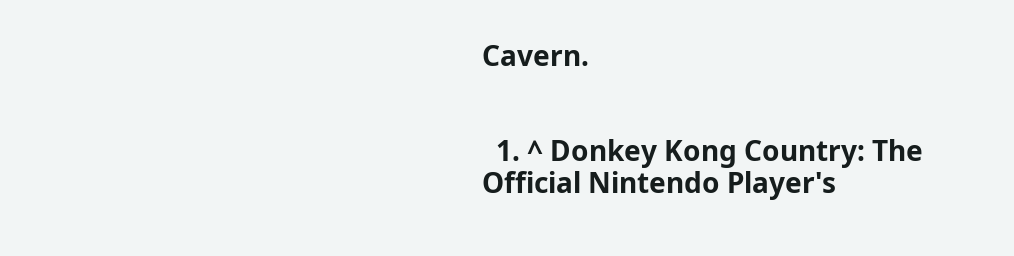Cavern.


  1. ^ Donkey Kong Country: The Official Nintendo Player's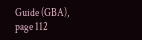Guide (GBA), page 112